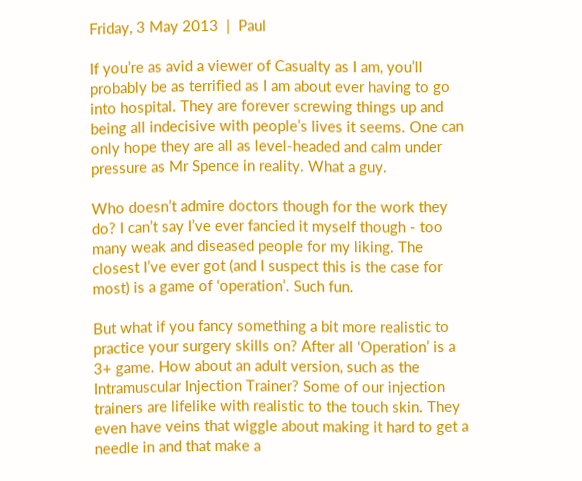Friday, 3 May 2013  |  Paul

If you’re as avid a viewer of Casualty as I am, you’ll probably be as terrified as I am about ever having to go into hospital. They are forever screwing things up and being all indecisive with people’s lives it seems. One can only hope they are all as level-headed and calm under pressure as Mr Spence in reality. What a guy.

Who doesn’t admire doctors though for the work they do? I can’t say I’ve ever fancied it myself though - too many weak and diseased people for my liking. The closest I’ve ever got (and I suspect this is the case for most) is a game of ‘operation’. Such fun.

But what if you fancy something a bit more realistic to practice your surgery skills on? After all ‘Operation’ is a 3+ game. How about an adult version, such as the Intramuscular Injection Trainer? Some of our injection trainers are lifelike with realistic to the touch skin. They even have veins that wiggle about making it hard to get a needle in and that make a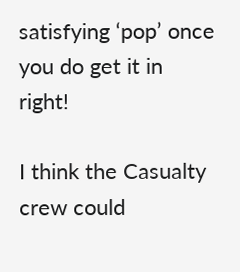satisfying ‘pop’ once you do get it in right!

I think the Casualty crew could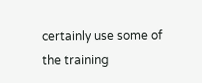certainly use some of the training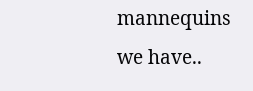mannequins we have..